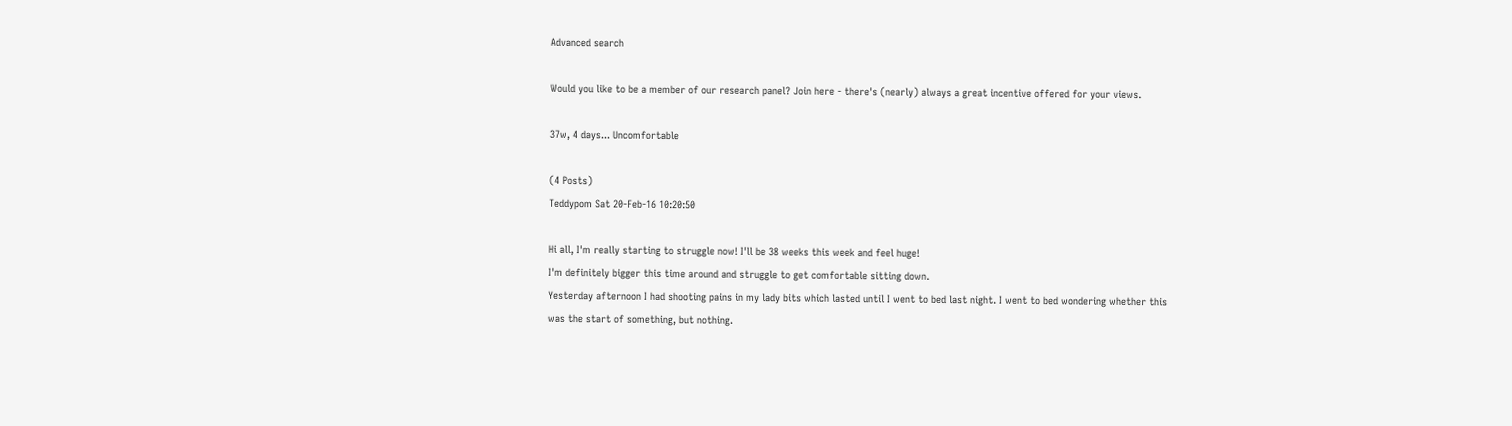Advanced search

Would you like to be a member of our research panel? Join here - there's (nearly) always a great incentive offered for your views.

37w, 4 days... Uncomfortable

(4 Posts)
Teddypom Sat 20-Feb-16 10:20:50

Hi all, I'm really starting to struggle now! I'll be 38 weeks this week and feel huge!
I'm definitely bigger this time around and struggle to get comfortable sitting down.
Yesterday afternoon I had shooting pains in my lady bits which lasted until I went to bed last night. I went to bed wondering whether this was the start of something, but nothing.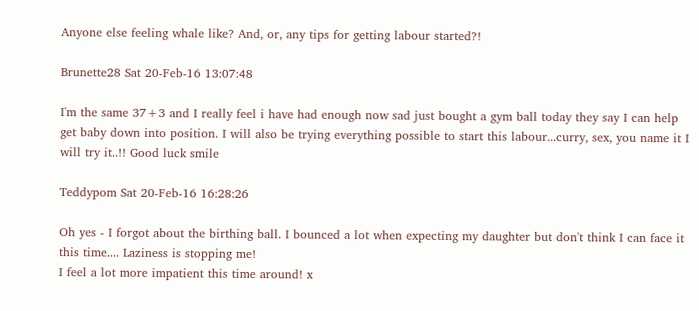Anyone else feeling whale like? And, or, any tips for getting labour started?!

Brunette28 Sat 20-Feb-16 13:07:48

I'm the same 37+3 and I really feel i have had enough now sad just bought a gym ball today they say I can help get baby down into position. I will also be trying everything possible to start this labour...curry, sex, you name it I will try it..!! Good luck smile

Teddypom Sat 20-Feb-16 16:28:26

Oh yes - I forgot about the birthing ball. I bounced a lot when expecting my daughter but don't think I can face it this time.... Laziness is stopping me!
I feel a lot more impatient this time around! x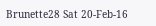Brunette28 Sat 20-Feb-16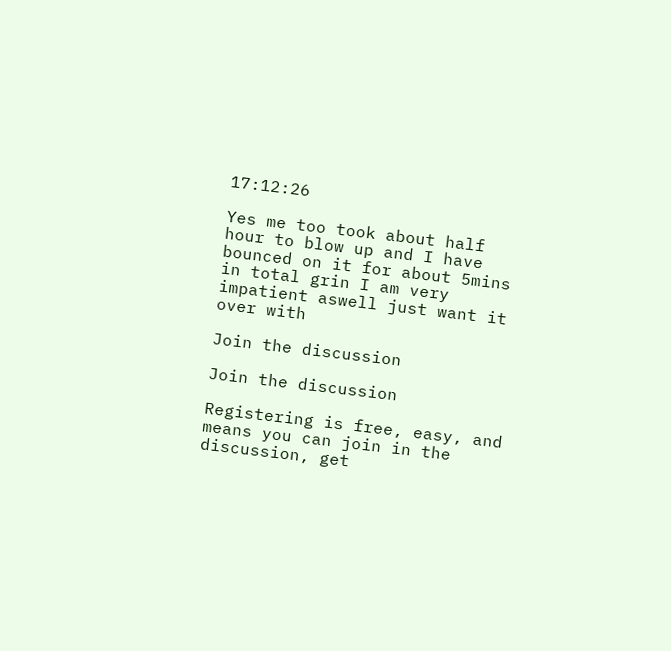17:12:26

Yes me too took about half hour to blow up and I have bounced on it for about 5mins in total grin I am very impatient aswell just want it over with

Join the discussion

Join the discussion

Registering is free, easy, and means you can join in the discussion, get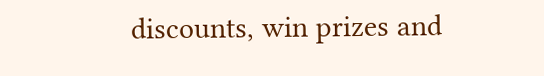discounts, win prizes and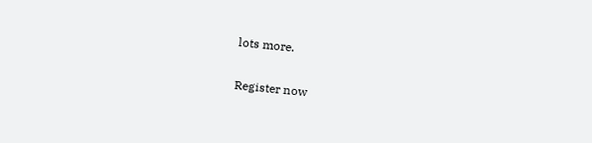lots more.

Register now